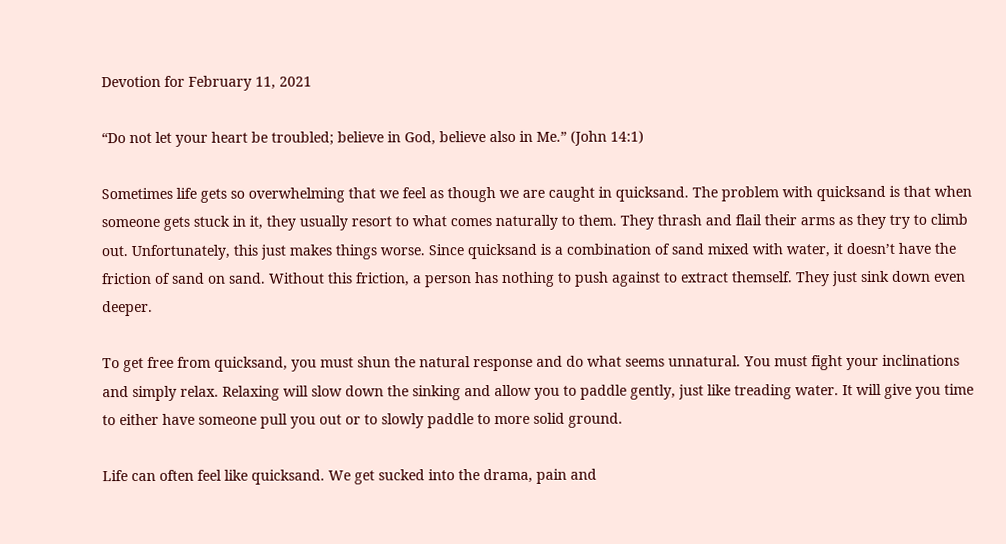Devotion for February 11, 2021

“Do not let your heart be troubled; believe in God, believe also in Me.” (John 14:1)

Sometimes life gets so overwhelming that we feel as though we are caught in quicksand. The problem with quicksand is that when someone gets stuck in it, they usually resort to what comes naturally to them. They thrash and flail their arms as they try to climb out. Unfortunately, this just makes things worse. Since quicksand is a combination of sand mixed with water, it doesn’t have the friction of sand on sand. Without this friction, a person has nothing to push against to extract themself. They just sink down even deeper.

To get free from quicksand, you must shun the natural response and do what seems unnatural. You must fight your inclinations and simply relax. Relaxing will slow down the sinking and allow you to paddle gently, just like treading water. It will give you time to either have someone pull you out or to slowly paddle to more solid ground.

Life can often feel like quicksand. We get sucked into the drama, pain and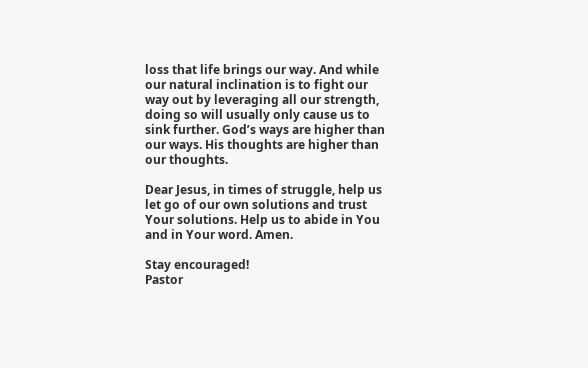loss that life brings our way. And while our natural inclination is to fight our way out by leveraging all our strength, doing so will usually only cause us to sink further. God’s ways are higher than our ways. His thoughts are higher than our thoughts.

Dear Jesus, in times of struggle, help us let go of our own solutions and trust Your solutions. Help us to abide in You and in Your word. Amen.

Stay encouraged!
Pastor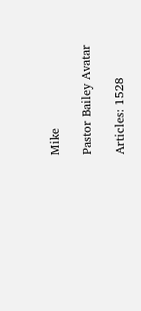Mike

Pastor Bailey Avatar

Articles: 1528